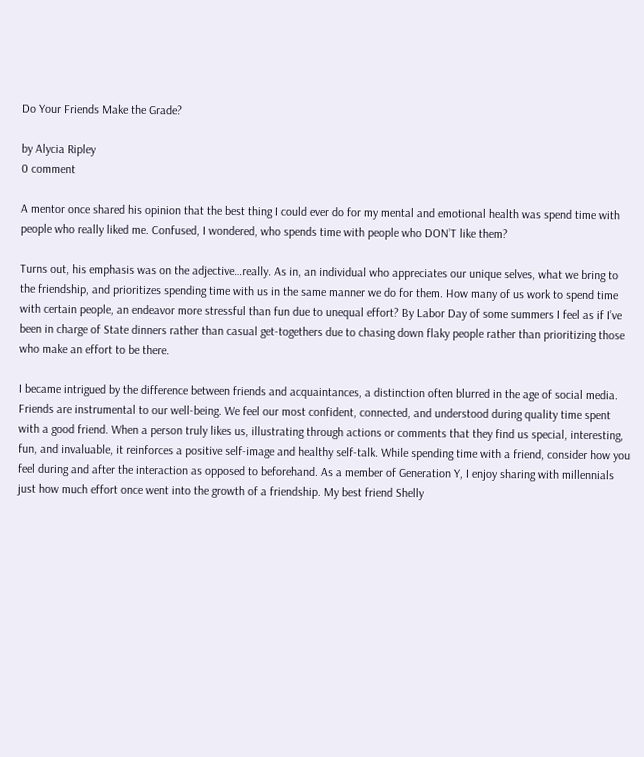Do Your Friends Make the Grade?

by Alycia Ripley
0 comment

A mentor once shared his opinion that the best thing I could ever do for my mental and emotional health was spend time with people who really liked me. Confused, I wondered, who spends time with people who DON’T like them?

Turns out, his emphasis was on the adjective…really. As in, an individual who appreciates our unique selves, what we bring to the friendship, and prioritizes spending time with us in the same manner we do for them. How many of us work to spend time with certain people, an endeavor more stressful than fun due to unequal effort? By Labor Day of some summers I feel as if I’ve been in charge of State dinners rather than casual get-togethers due to chasing down flaky people rather than prioritizing those who make an effort to be there.

I became intrigued by the difference between friends and acquaintances, a distinction often blurred in the age of social media. Friends are instrumental to our well-being. We feel our most confident, connected, and understood during quality time spent with a good friend. When a person truly likes us, illustrating through actions or comments that they find us special, interesting, fun, and invaluable, it reinforces a positive self-image and healthy self-talk. While spending time with a friend, consider how you feel during and after the interaction as opposed to beforehand. As a member of Generation Y, I enjoy sharing with millennials just how much effort once went into the growth of a friendship. My best friend Shelly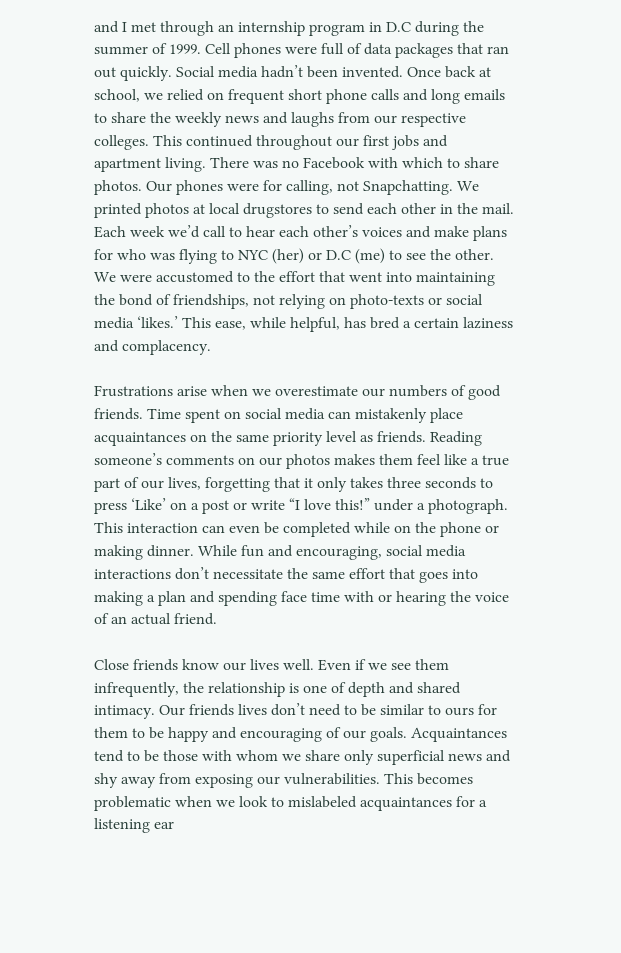and I met through an internship program in D.C during the summer of 1999. Cell phones were full of data packages that ran out quickly. Social media hadn’t been invented. Once back at school, we relied on frequent short phone calls and long emails to share the weekly news and laughs from our respective colleges. This continued throughout our first jobs and apartment living. There was no Facebook with which to share photos. Our phones were for calling, not Snapchatting. We printed photos at local drugstores to send each other in the mail. Each week we’d call to hear each other’s voices and make plans for who was flying to NYC (her) or D.C (me) to see the other. We were accustomed to the effort that went into maintaining the bond of friendships, not relying on photo-texts or social media ‘likes.’ This ease, while helpful, has bred a certain laziness and complacency.

Frustrations arise when we overestimate our numbers of good friends. Time spent on social media can mistakenly place acquaintances on the same priority level as friends. Reading someone’s comments on our photos makes them feel like a true part of our lives, forgetting that it only takes three seconds to press ‘Like’ on a post or write “I love this!” under a photograph. This interaction can even be completed while on the phone or making dinner. While fun and encouraging, social media interactions don’t necessitate the same effort that goes into making a plan and spending face time with or hearing the voice of an actual friend.

Close friends know our lives well. Even if we see them infrequently, the relationship is one of depth and shared intimacy. Our friends lives don’t need to be similar to ours for them to be happy and encouraging of our goals. Acquaintances tend to be those with whom we share only superficial news and shy away from exposing our vulnerabilities. This becomes problematic when we look to mislabeled acquaintances for a listening ear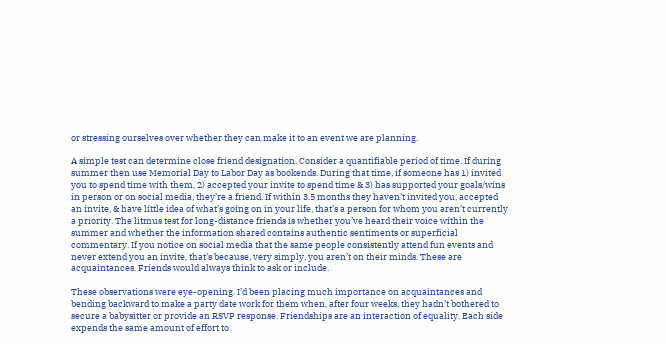or stressing ourselves over whether they can make it to an event we are planning.

A simple test can determine close friend designation. Consider a quantifiable period of time. If during summer then use Memorial Day to Labor Day as bookends. During that time, if someone has 1) invited you to spend time with them, 2) accepted your invite to spend time & 3) has supported your goals/wins in person or on social media, they’re a friend. If within 3.5 months they haven’t invited you, accepted an invite, & have little idea of what’s going on in your life, that’s a person for whom you aren’t currently a priority. The litmus test for long-distance friends is whether you’ve heard their voice within the summer and whether the information shared contains authentic sentiments or superficial commentary. If you notice on social media that the same people consistently attend fun events and never extend you an invite, that’s because, very simply, you aren’t on their minds. These are acquaintances. Friends would always think to ask or include.

These observations were eye-opening. I’d been placing much importance on acquaintances and bending backward to make a party date work for them when, after four weeks, they hadn’t bothered to secure a babysitter or provide an RSVP response. Friendships are an interaction of equality. Each side expends the same amount of effort to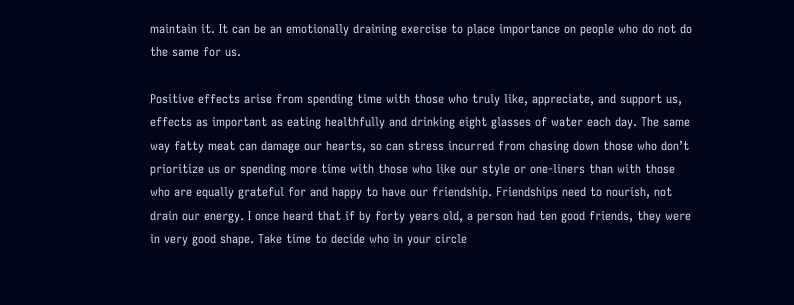maintain it. It can be an emotionally draining exercise to place importance on people who do not do the same for us.

Positive effects arise from spending time with those who truly like, appreciate, and support us, effects as important as eating healthfully and drinking eight glasses of water each day. The same way fatty meat can damage our hearts, so can stress incurred from chasing down those who don’t prioritize us or spending more time with those who like our style or one-liners than with those who are equally grateful for and happy to have our friendship. Friendships need to nourish, not drain our energy. I once heard that if by forty years old, a person had ten good friends, they were in very good shape. Take time to decide who in your circle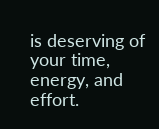is deserving of your time, energy, and effort.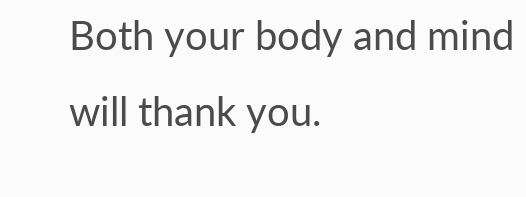Both your body and mind will thank you.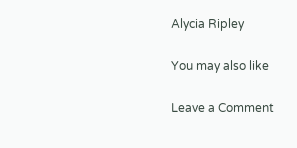Alycia Ripley

You may also like

Leave a Comment